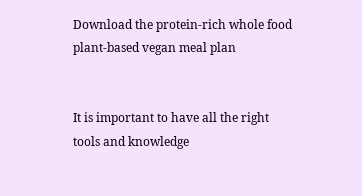Download the protein-rich whole food plant-based vegan meal plan


It is important to have all the right tools and knowledge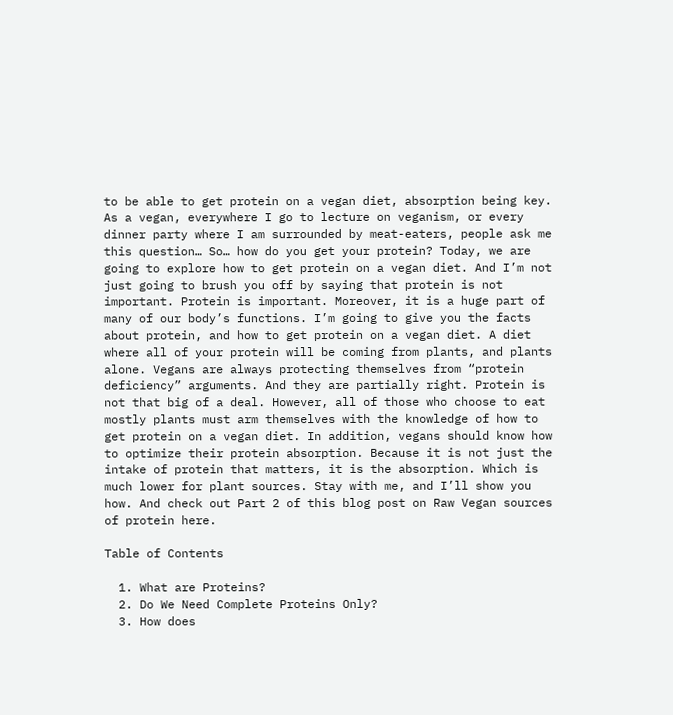to be able to get protein on a vegan diet, absorption being key.  As a vegan, everywhere I go to lecture on veganism, or every dinner party where I am surrounded by meat-eaters, people ask me this question… So… how do you get your protein? Today, we are going to explore how to get protein on a vegan diet. And I’m not just going to brush you off by saying that protein is not important. Protein is important. Moreover, it is a huge part of many of our body’s functions. I’m going to give you the facts about protein, and how to get protein on a vegan diet. A diet where all of your protein will be coming from plants, and plants alone. Vegans are always protecting themselves from “protein deficiency” arguments. And they are partially right. Protein is not that big of a deal. However, all of those who choose to eat mostly plants must arm themselves with the knowledge of how to get protein on a vegan diet. In addition, vegans should know how to optimize their protein absorption. Because it is not just the intake of protein that matters, it is the absorption. Which is much lower for plant sources. Stay with me, and I’ll show you how. And check out Part 2 of this blog post on Raw Vegan sources of protein here.

Table of Contents

  1. What are Proteins?
  2. Do We Need Complete Proteins Only?
  3. How does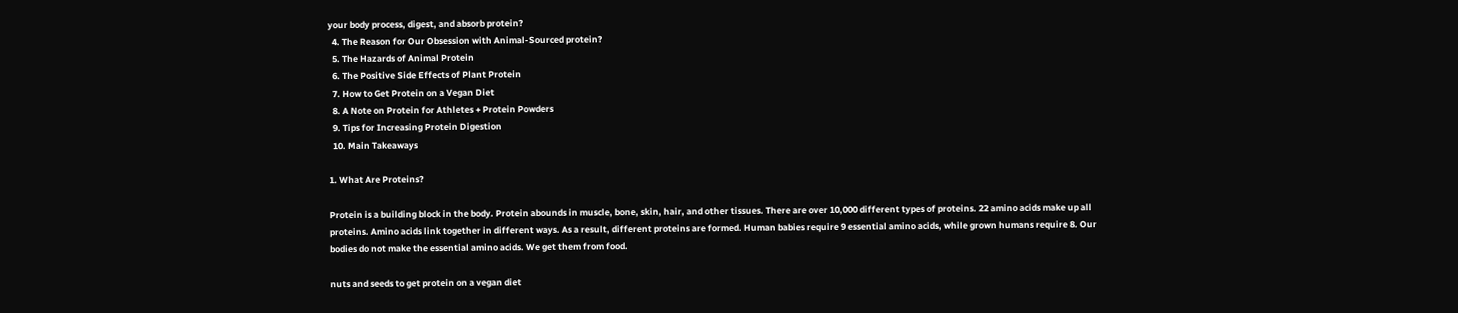your body process, digest, and absorb protein?
  4. The Reason for Our Obsession with Animal-Sourced protein?
  5. The Hazards of Animal Protein
  6. The Positive Side Effects of Plant Protein
  7. How to Get Protein on a Vegan Diet
  8. A Note on Protein for Athletes + Protein Powders
  9. Tips for Increasing Protein Digestion
  10. Main Takeaways

1. What Are Proteins?

Protein is a building block in the body. Protein abounds in muscle, bone, skin, hair, and other tissues. There are over 10,000 different types of proteins. 22 amino acids make up all proteins. Amino acids link together in different ways. As a result, different proteins are formed. Human babies require 9 essential amino acids, while grown humans require 8. Our bodies do not make the essential amino acids. We get them from food.

nuts and seeds to get protein on a vegan diet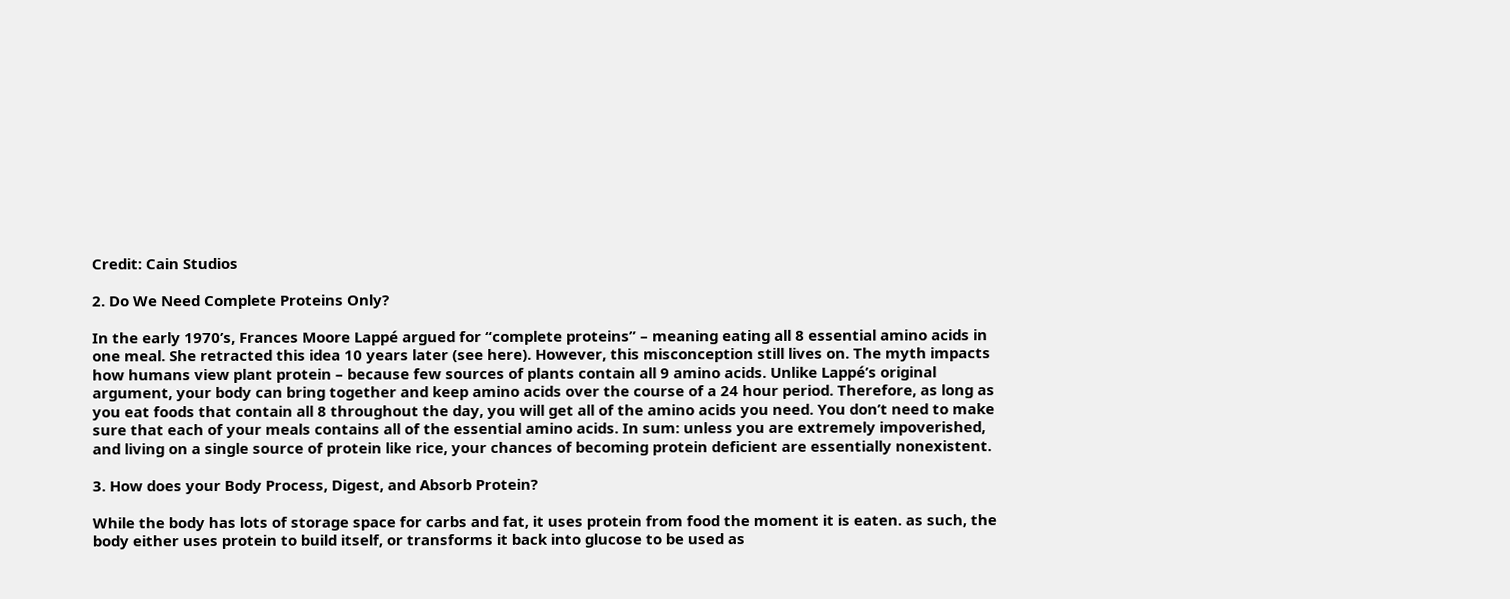Credit: Cain Studios

2. Do We Need Complete Proteins Only?

In the early 1970’s, Frances Moore Lappé argued for “complete proteins” – meaning eating all 8 essential amino acids in one meal. She retracted this idea 10 years later (see here). However, this misconception still lives on. The myth impacts how humans view plant protein – because few sources of plants contain all 9 amino acids. Unlike Lappé’s original argument, your body can bring together and keep amino acids over the course of a 24 hour period. Therefore, as long as you eat foods that contain all 8 throughout the day, you will get all of the amino acids you need. You don’t need to make sure that each of your meals contains all of the essential amino acids. In sum: unless you are extremely impoverished, and living on a single source of protein like rice, your chances of becoming protein deficient are essentially nonexistent.

3. How does your Body Process, Digest, and Absorb Protein?

While the body has lots of storage space for carbs and fat, it uses protein from food the moment it is eaten. as such, the body either uses protein to build itself, or transforms it back into glucose to be used as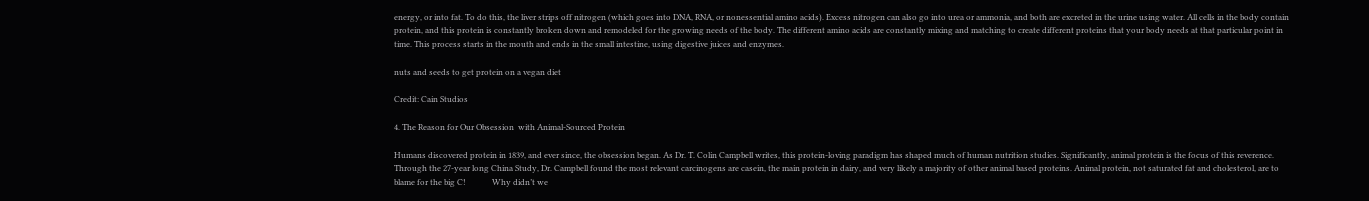energy, or into fat. To do this, the liver strips off nitrogen (which goes into DNA, RNA, or nonessential amino acids). Excess nitrogen can also go into urea or ammonia, and both are excreted in the urine using water. All cells in the body contain protein, and this protein is constantly broken down and remodeled for the growing needs of the body. The different amino acids are constantly mixing and matching to create different proteins that your body needs at that particular point in time. This process starts in the mouth and ends in the small intestine, using digestive juices and enzymes.

nuts and seeds to get protein on a vegan diet

Credit: Cain Studios

4. The Reason for Our Obsession  with Animal-Sourced Protein

Humans discovered protein in 1839, and ever since, the obsession began. As Dr. T. Colin Campbell writes, this protein-loving paradigm has shaped much of human nutrition studies. Significantly, animal protein is the focus of this reverence. Through the 27-year long China Study, Dr. Campbell found the most relevant carcinogens are casein, the main protein in dairy, and very likely a majority of other animal based proteins. Animal protein, not saturated fat and cholesterol, are to blame for the big C!             Why didn’t we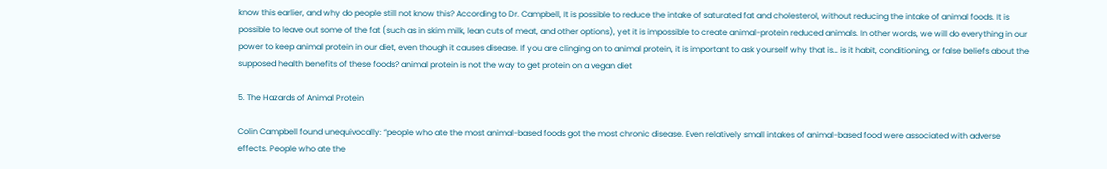know this earlier, and why do people still not know this? According to Dr. Campbell, It is possible to reduce the intake of saturated fat and cholesterol, without reducing the intake of animal foods. It is possible to leave out some of the fat (such as in skim milk, lean cuts of meat, and other options), yet it is impossible to create animal-protein reduced animals. In other words, we will do everything in our power to keep animal protein in our diet, even though it causes disease. If you are clinging on to animal protein, it is important to ask yourself why that is… is it habit, conditioning, or false beliefs about the supposed health benefits of these foods? animal protein is not the way to get protein on a vegan diet

5. The Hazards of Animal Protein

Colin Campbell found unequivocally: “people who ate the most animal-based foods got the most chronic disease. Even relatively small intakes of animal-based food were associated with adverse effects. People who ate the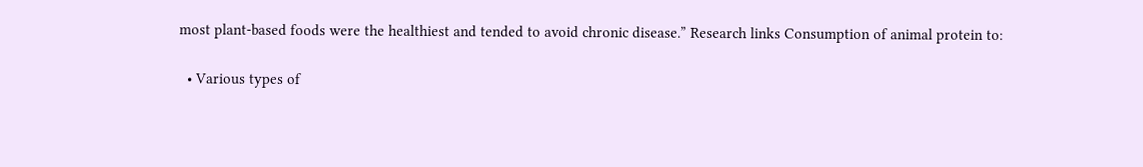most plant-based foods were the healthiest and tended to avoid chronic disease.” Research links Consumption of animal protein to:

  • Various types of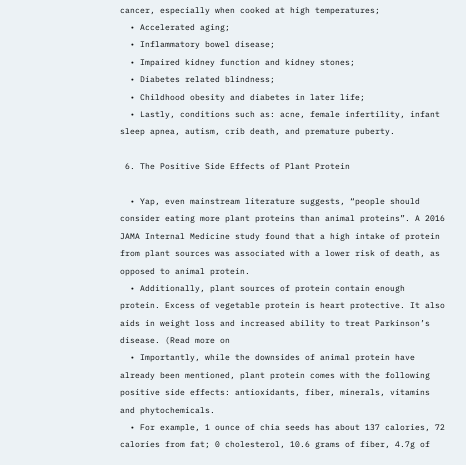cancer, especially when cooked at high temperatures;
  • Accelerated aging;
  • Inflammatory bowel disease;
  • Impaired kidney function and kidney stones;
  • Diabetes related blindness;
  • Childhood obesity and diabetes in later life;
  • Lastly, conditions such as: acne, female infertility, infant sleep apnea, autism, crib death, and premature puberty.

 6. The Positive Side Effects of Plant Protein

  • Yap, even mainstream literature suggests, “people should consider eating more plant proteins than animal proteins”. A 2016 JAMA Internal Medicine study found that a high intake of protein from plant sources was associated with a lower risk of death, as opposed to animal protein.
  • Additionally, plant sources of protein contain enough protein. Excess of vegetable protein is heart protective. It also aids in weight loss and increased ability to treat Parkinson’s disease. (Read more on
  • Importantly, while the downsides of animal protein have already been mentioned, plant protein comes with the following positive side effects: antioxidants, fiber, minerals, vitamins and phytochemicals.
  • For example, 1 ounce of chia seeds has about 137 calories, 72 calories from fat; 0 cholesterol, 10.6 grams of fiber, 4.7g of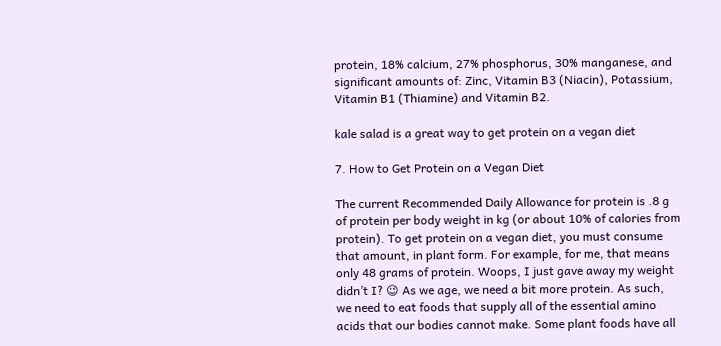protein, 18% calcium, 27% phosphorus, 30% manganese, and significant amounts of: Zinc, Vitamin B3 (Niacin), Potassium, Vitamin B1 (Thiamine) and Vitamin B2.

kale salad is a great way to get protein on a vegan diet

7. How to Get Protein on a Vegan Diet

The current Recommended Daily Allowance for protein is .8 g of protein per body weight in kg (or about 10% of calories from protein). To get protein on a vegan diet, you must consume that amount, in plant form. For example, for me, that means only 48 grams of protein. Woops, I just gave away my weight didn’t I? 😉 As we age, we need a bit more protein. As such, we need to eat foods that supply all of the essential amino acids that our bodies cannot make. Some plant foods have all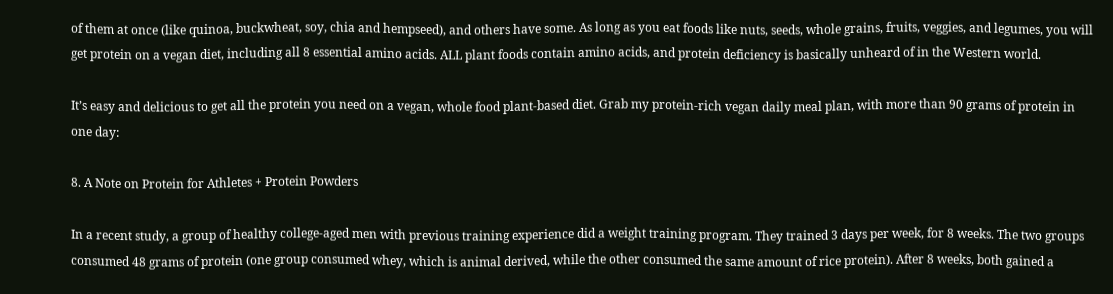of them at once (like quinoa, buckwheat, soy, chia and hempseed), and others have some. As long as you eat foods like nuts, seeds, whole grains, fruits, veggies, and legumes, you will get protein on a vegan diet, including all 8 essential amino acids. ALL plant foods contain amino acids, and protein deficiency is basically unheard of in the Western world.

It’s easy and delicious to get all the protein you need on a vegan, whole food plant-based diet. Grab my protein-rich vegan daily meal plan, with more than 90 grams of protein in one day:

8. A Note on Protein for Athletes + Protein Powders

In a recent study, a group of healthy college-aged men with previous training experience did a weight training program. They trained 3 days per week, for 8 weeks. The two groups consumed 48 grams of protein (one group consumed whey, which is animal derived, while the other consumed the same amount of rice protein). After 8 weeks, both gained a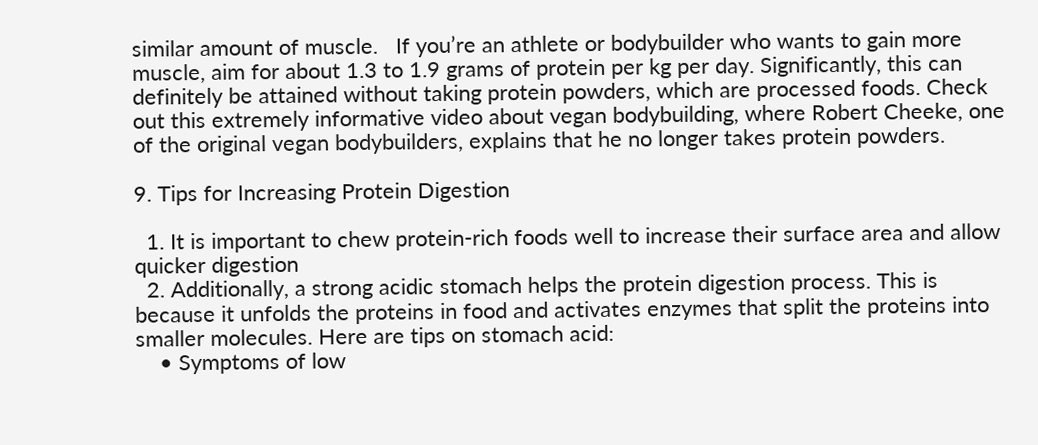similar amount of muscle.   If you’re an athlete or bodybuilder who wants to gain more muscle, aim for about 1.3 to 1.9 grams of protein per kg per day. Significantly, this can definitely be attained without taking protein powders, which are processed foods. Check out this extremely informative video about vegan bodybuilding, where Robert Cheeke, one of the original vegan bodybuilders, explains that he no longer takes protein powders.

9. Tips for Increasing Protein Digestion

  1. It is important to chew protein-rich foods well to increase their surface area and allow quicker digestion
  2. Additionally, a strong acidic stomach helps the protein digestion process. This is because it unfolds the proteins in food and activates enzymes that split the proteins into smaller molecules. Here are tips on stomach acid:
    • Symptoms of low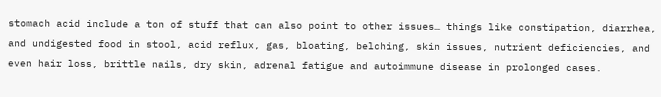stomach acid include a ton of stuff that can also point to other issues… things like constipation, diarrhea, and undigested food in stool, acid reflux, gas, bloating, belching, skin issues, nutrient deficiencies, and even hair loss, brittle nails, dry skin, adrenal fatigue and autoimmune disease in prolonged cases.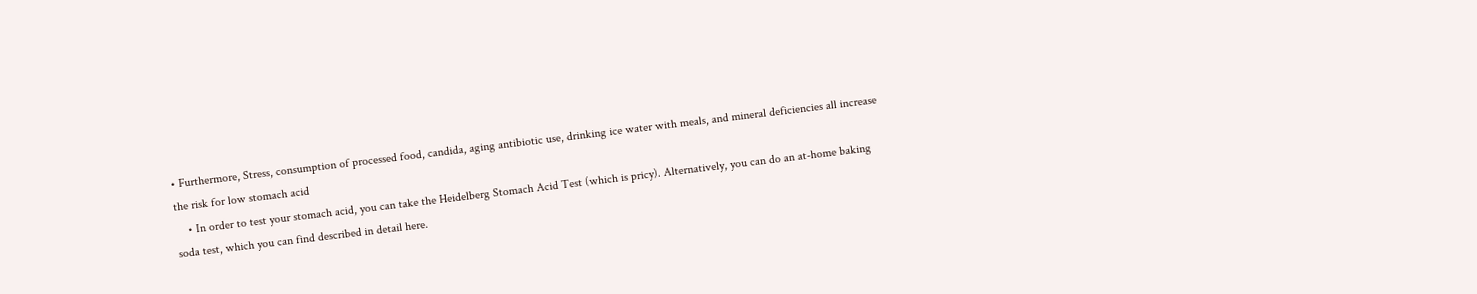• Furthermore, Stress, consumption of processed food, candida, aging antibiotic use, drinking ice water with meals, and mineral deficiencies all increase the risk for low stomach acid
    • In order to test your stomach acid, you can take the Heidelberg Stomach Acid Test (which is pricy). Alternatively, you can do an at-home baking soda test, which you can find described in detail here.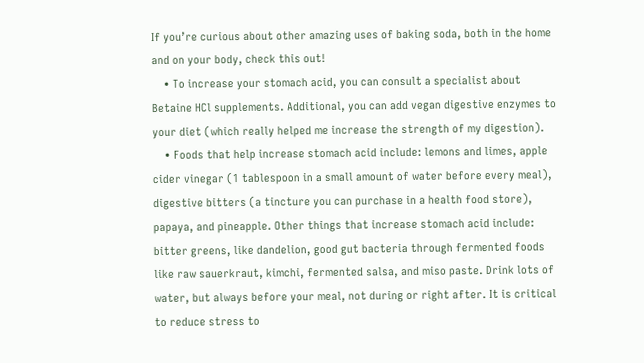If you’re curious about other amazing uses of baking soda, both in the home and on your body, check this out!
    • To increase your stomach acid, you can consult a specialist about Betaine HCl supplements. Additional, you can add vegan digestive enzymes to your diet (which really helped me increase the strength of my digestion).
    • Foods that help increase stomach acid include: lemons and limes, apple cider vinegar (1 tablespoon in a small amount of water before every meal), digestive bitters (a tincture you can purchase in a health food store), papaya, and pineapple. Other things that increase stomach acid include: bitter greens, like dandelion, good gut bacteria through fermented foods like raw sauerkraut, kimchi, fermented salsa, and miso paste. Drink lots of water, but always before your meal, not during or right after. It is critical to reduce stress to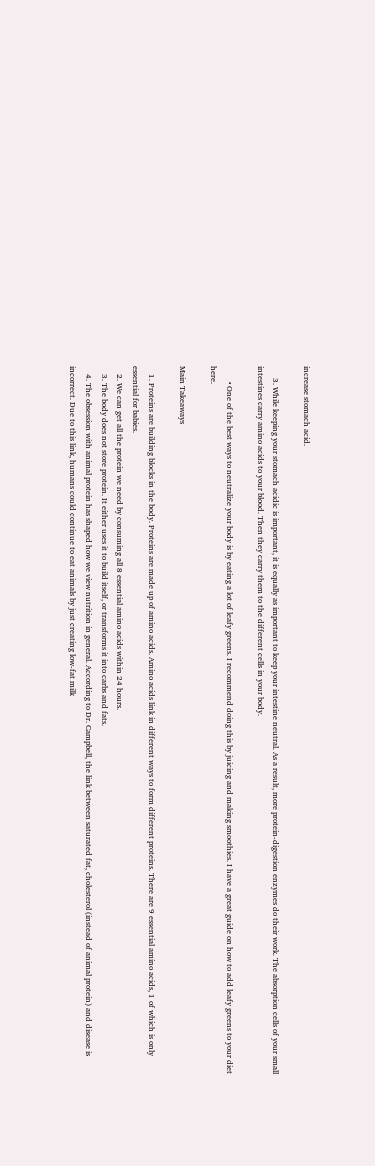increase stomach acid.

      3. While keeping your stomach acidic is important, it is equally as important to keep your intestine neutral. As a result, more protein-digestion enzymes do their work. The absorption cells of your small intestines carry amino acids to your blood. Then they carry them to the different cells in your body.

        • One of the best ways to neutralize your body is by eating a lot of leafy greens. I recommend doing this by juicing and making smoothies. I have a great guide on how to add leafy greens to your diet here.

Main Takeaways

    1. Proteins are building blocks in the body. Proteins are made up of amino acids. Amino acids link in different ways to form different proteins. There are 9 essential amino acids, 1 of which is only essential for babies.
    2. We can get all the protein we need by consuming all 8 essential amino acids within 24 hours.
    3. The body does not store protein. It either uses it to build itself, or transforms it into carbs and fats.
    4. The obsession with animal protein has shaped how we view nutrition in general. According to Dr. Campbell, the link between saturated fat, cholesterol (instead of animal protein) and disease is incorrect. Due to this link, humans could continue to eat animals by just creating low-fat milk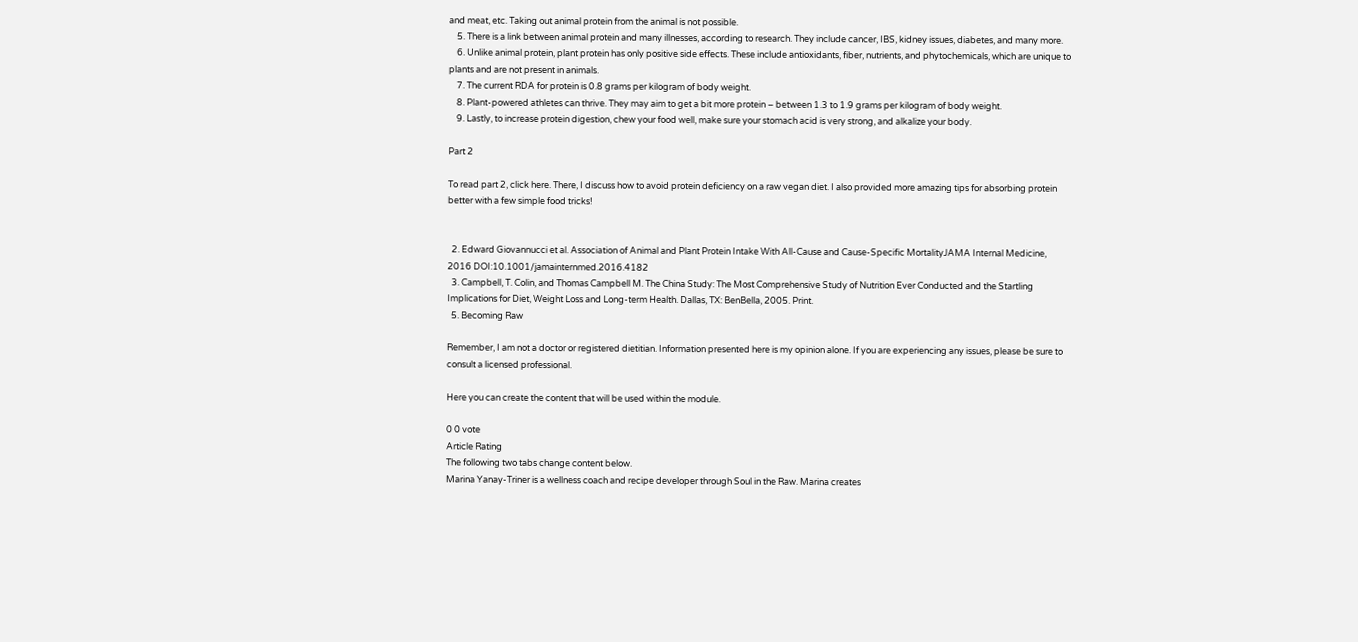and meat, etc. Taking out animal protein from the animal is not possible.
    5. There is a link between animal protein and many illnesses, according to research. They include cancer, IBS, kidney issues, diabetes, and many more.
    6. Unlike animal protein, plant protein has only positive side effects. These include antioxidants, fiber, nutrients, and phytochemicals, which are unique to plants and are not present in animals.
    7. The current RDA for protein is 0.8 grams per kilogram of body weight.
    8. Plant-powered athletes can thrive. They may aim to get a bit more protein – between 1.3 to 1.9 grams per kilogram of body weight.
    9. Lastly, to increase protein digestion, chew your food well, make sure your stomach acid is very strong, and alkalize your body.

Part 2

To read part 2, click here. There, I discuss how to avoid protein deficiency on a raw vegan diet. I also provided more amazing tips for absorbing protein better with a few simple food tricks!


  2. Edward Giovannucci et al. Association of Animal and Plant Protein Intake With All-Cause and Cause-Specific MortalityJAMA Internal Medicine, 2016 DOI:10.1001/jamainternmed.2016.4182
  3. Campbell, T. Colin, and Thomas Campbell M. The China Study: The Most Comprehensive Study of Nutrition Ever Conducted and the Startling Implications for Diet, Weight Loss and Long-term Health. Dallas, TX: BenBella, 2005. Print.
  5. Becoming Raw

Remember, I am not a doctor or registered dietitian. Information presented here is my opinion alone. If you are experiencing any issues, please be sure to consult a licensed professional.

Here you can create the content that will be used within the module.

0 0 vote
Article Rating
The following two tabs change content below.
Marina Yanay-Triner is a wellness coach and recipe developer through Soul in the Raw. Marina creates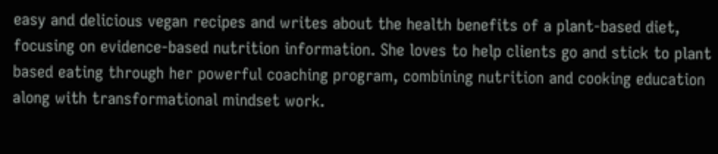easy and delicious vegan recipes and writes about the health benefits of a plant-based diet, focusing on evidence-based nutrition information. She loves to help clients go and stick to plant based eating through her powerful coaching program, combining nutrition and cooking education along with transformational mindset work.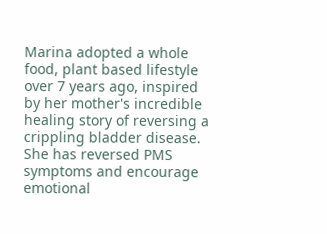Marina adopted a whole food, plant based lifestyle over 7 years ago, inspired by her mother's incredible healing story of reversing a crippling bladder disease. She has reversed PMS symptoms and encourage emotional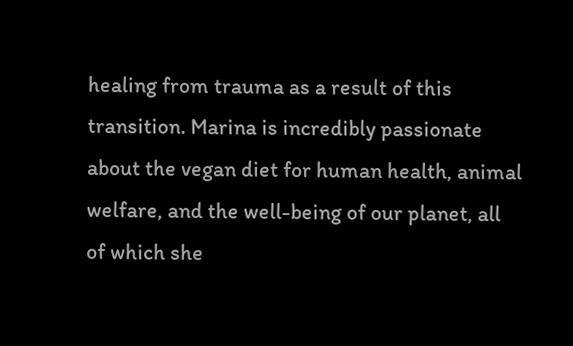healing from trauma as a result of this transition. Marina is incredibly passionate about the vegan diet for human health, animal welfare, and the well-being of our planet, all of which she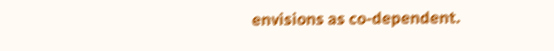envisions as co-dependent.